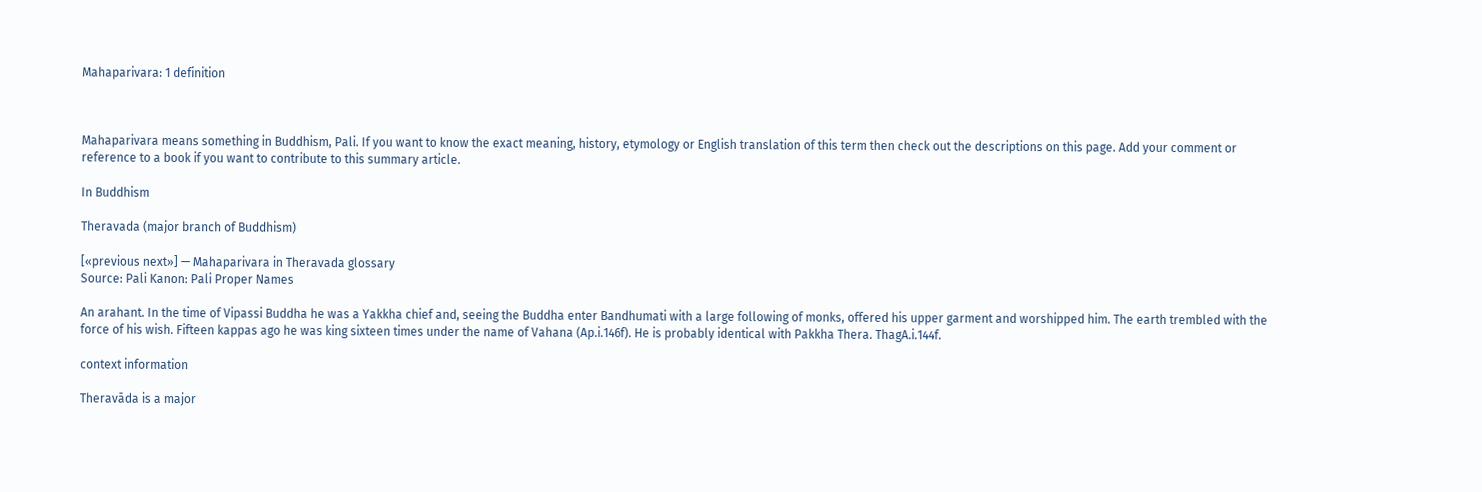Mahaparivara: 1 definition



Mahaparivara means something in Buddhism, Pali. If you want to know the exact meaning, history, etymology or English translation of this term then check out the descriptions on this page. Add your comment or reference to a book if you want to contribute to this summary article.

In Buddhism

Theravada (major branch of Buddhism)

[«previous next»] — Mahaparivara in Theravada glossary
Source: Pali Kanon: Pali Proper Names

An arahant. In the time of Vipassi Buddha he was a Yakkha chief and, seeing the Buddha enter Bandhumati with a large following of monks, offered his upper garment and worshipped him. The earth trembled with the force of his wish. Fifteen kappas ago he was king sixteen times under the name of Vahana (Ap.i.146f). He is probably identical with Pakkha Thera. ThagA.i.144f.

context information

Theravāda is a major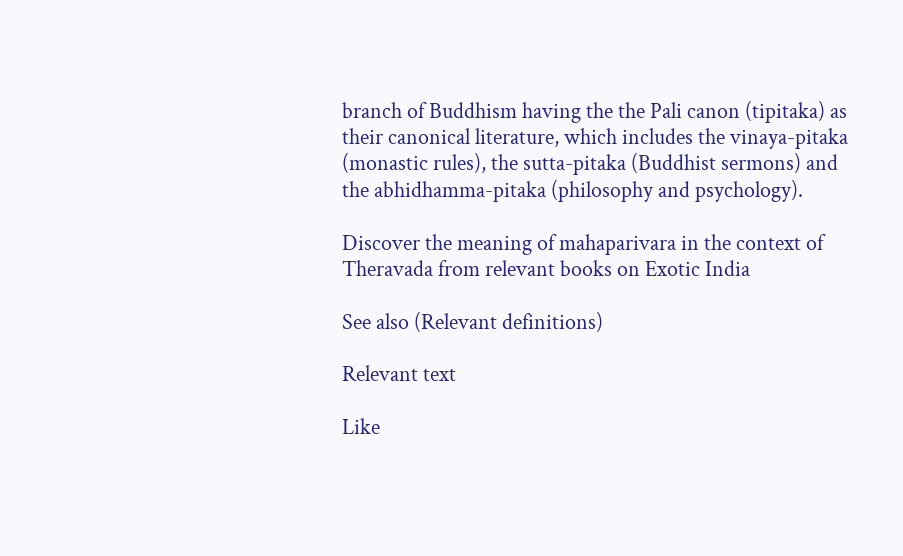branch of Buddhism having the the Pali canon (tipitaka) as their canonical literature, which includes the vinaya-pitaka (monastic rules), the sutta-pitaka (Buddhist sermons) and the abhidhamma-pitaka (philosophy and psychology).

Discover the meaning of mahaparivara in the context of Theravada from relevant books on Exotic India

See also (Relevant definitions)

Relevant text

Like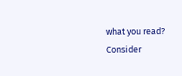what you read? Consider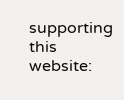supporting this website: